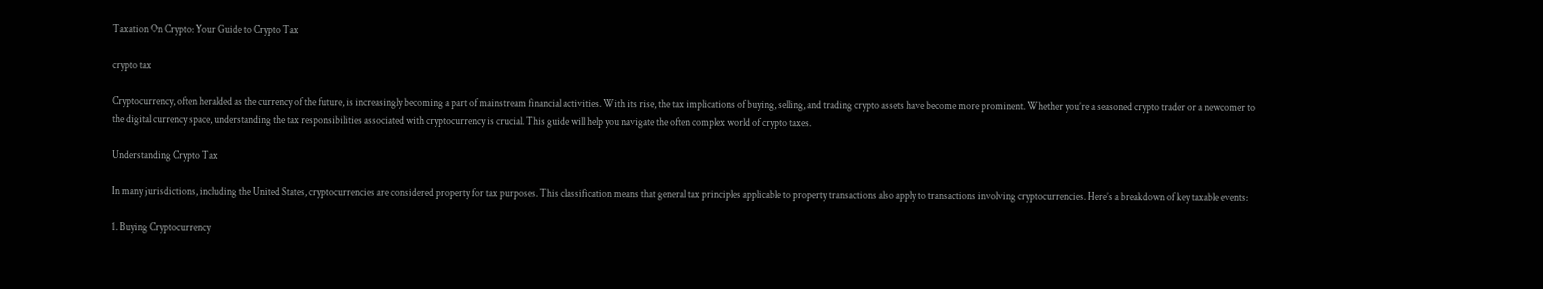Taxation On Crypto: Your Guide to Crypto Tax

crypto tax

Cryptocurrency, often heralded as the currency of the future, is increasingly becoming a part of mainstream financial activities. With its rise, the tax implications of buying, selling, and trading crypto assets have become more prominent. Whether you’re a seasoned crypto trader or a newcomer to the digital currency space, understanding the tax responsibilities associated with cryptocurrency is crucial. This guide will help you navigate the often complex world of crypto taxes.

Understanding Crypto Tax

In many jurisdictions, including the United States, cryptocurrencies are considered property for tax purposes. This classification means that general tax principles applicable to property transactions also apply to transactions involving cryptocurrencies. Here’s a breakdown of key taxable events:

1. Buying Cryptocurrency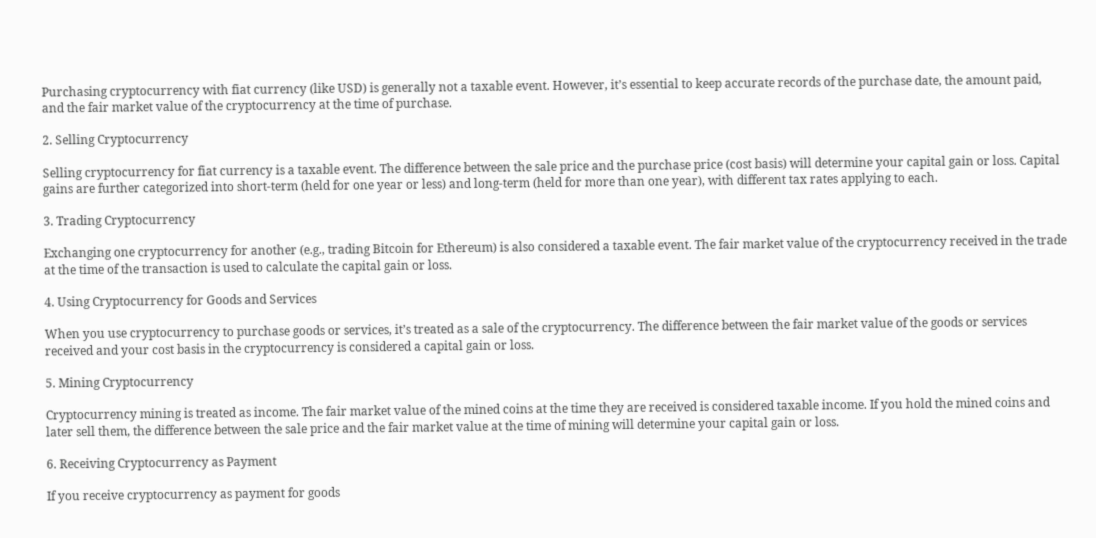Purchasing cryptocurrency with fiat currency (like USD) is generally not a taxable event. However, it’s essential to keep accurate records of the purchase date, the amount paid, and the fair market value of the cryptocurrency at the time of purchase.

2. Selling Cryptocurrency

Selling cryptocurrency for fiat currency is a taxable event. The difference between the sale price and the purchase price (cost basis) will determine your capital gain or loss. Capital gains are further categorized into short-term (held for one year or less) and long-term (held for more than one year), with different tax rates applying to each.

3. Trading Cryptocurrency

Exchanging one cryptocurrency for another (e.g., trading Bitcoin for Ethereum) is also considered a taxable event. The fair market value of the cryptocurrency received in the trade at the time of the transaction is used to calculate the capital gain or loss.

4. Using Cryptocurrency for Goods and Services

When you use cryptocurrency to purchase goods or services, it’s treated as a sale of the cryptocurrency. The difference between the fair market value of the goods or services received and your cost basis in the cryptocurrency is considered a capital gain or loss.

5. Mining Cryptocurrency

Cryptocurrency mining is treated as income. The fair market value of the mined coins at the time they are received is considered taxable income. If you hold the mined coins and later sell them, the difference between the sale price and the fair market value at the time of mining will determine your capital gain or loss.

6. Receiving Cryptocurrency as Payment

If you receive cryptocurrency as payment for goods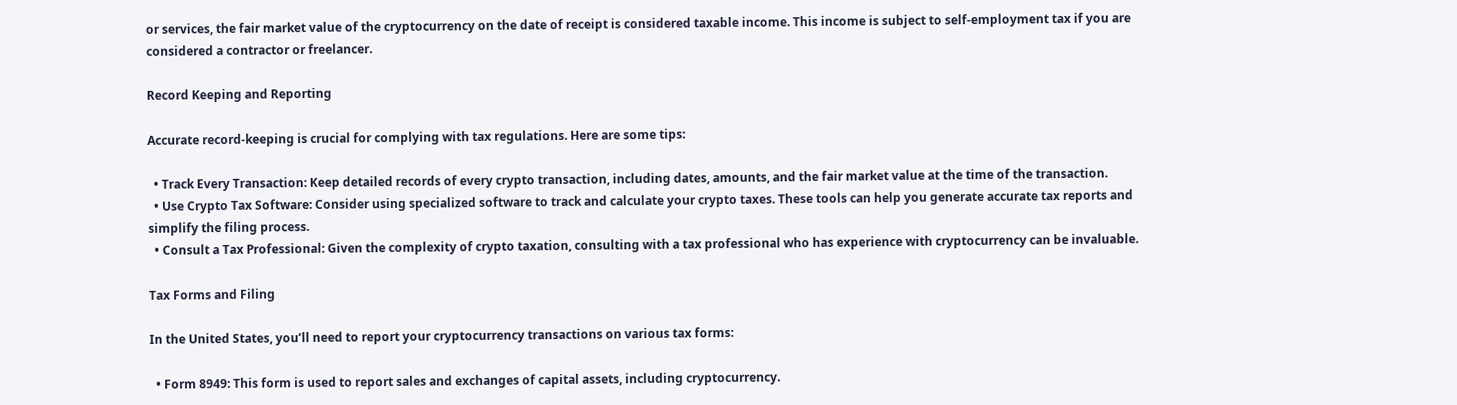or services, the fair market value of the cryptocurrency on the date of receipt is considered taxable income. This income is subject to self-employment tax if you are considered a contractor or freelancer.

Record Keeping and Reporting

Accurate record-keeping is crucial for complying with tax regulations. Here are some tips:

  • Track Every Transaction: Keep detailed records of every crypto transaction, including dates, amounts, and the fair market value at the time of the transaction.
  • Use Crypto Tax Software: Consider using specialized software to track and calculate your crypto taxes. These tools can help you generate accurate tax reports and simplify the filing process.
  • Consult a Tax Professional: Given the complexity of crypto taxation, consulting with a tax professional who has experience with cryptocurrency can be invaluable.

Tax Forms and Filing

In the United States, you’ll need to report your cryptocurrency transactions on various tax forms:

  • Form 8949: This form is used to report sales and exchanges of capital assets, including cryptocurrency.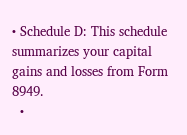• Schedule D: This schedule summarizes your capital gains and losses from Form 8949.
  •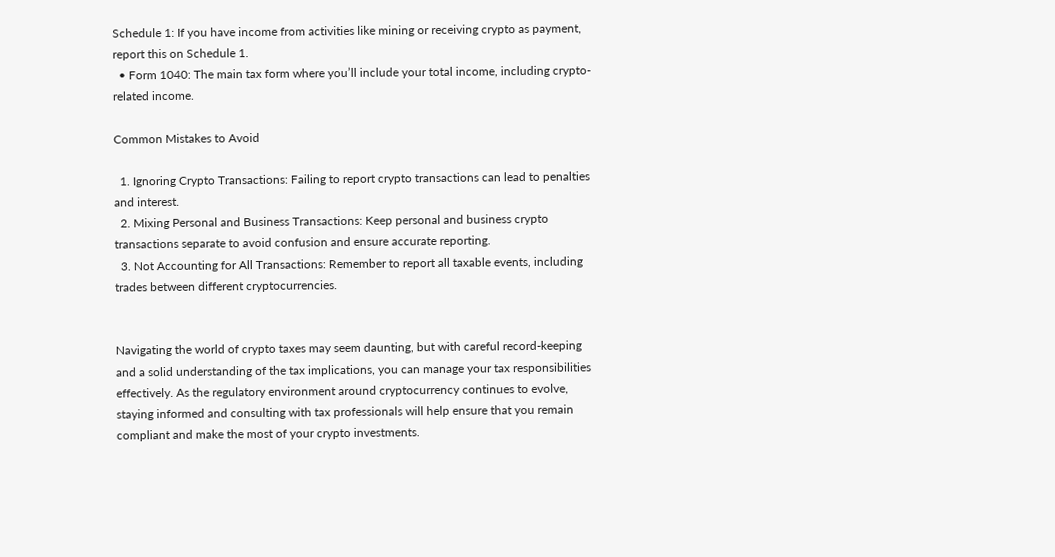Schedule 1: If you have income from activities like mining or receiving crypto as payment, report this on Schedule 1.
  • Form 1040: The main tax form where you’ll include your total income, including crypto-related income.

Common Mistakes to Avoid

  1. Ignoring Crypto Transactions: Failing to report crypto transactions can lead to penalties and interest.
  2. Mixing Personal and Business Transactions: Keep personal and business crypto transactions separate to avoid confusion and ensure accurate reporting.
  3. Not Accounting for All Transactions: Remember to report all taxable events, including trades between different cryptocurrencies.


Navigating the world of crypto taxes may seem daunting, but with careful record-keeping and a solid understanding of the tax implications, you can manage your tax responsibilities effectively. As the regulatory environment around cryptocurrency continues to evolve, staying informed and consulting with tax professionals will help ensure that you remain compliant and make the most of your crypto investments.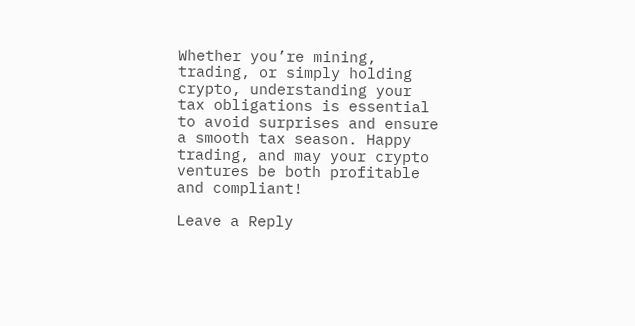Whether you’re mining, trading, or simply holding crypto, understanding your tax obligations is essential to avoid surprises and ensure a smooth tax season. Happy trading, and may your crypto ventures be both profitable and compliant!

Leave a Reply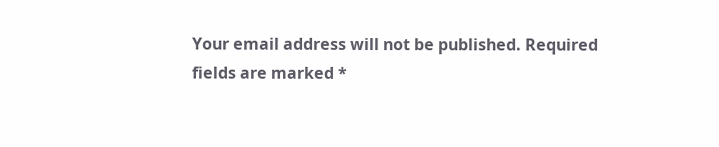Your email address will not be published. Required fields are marked *